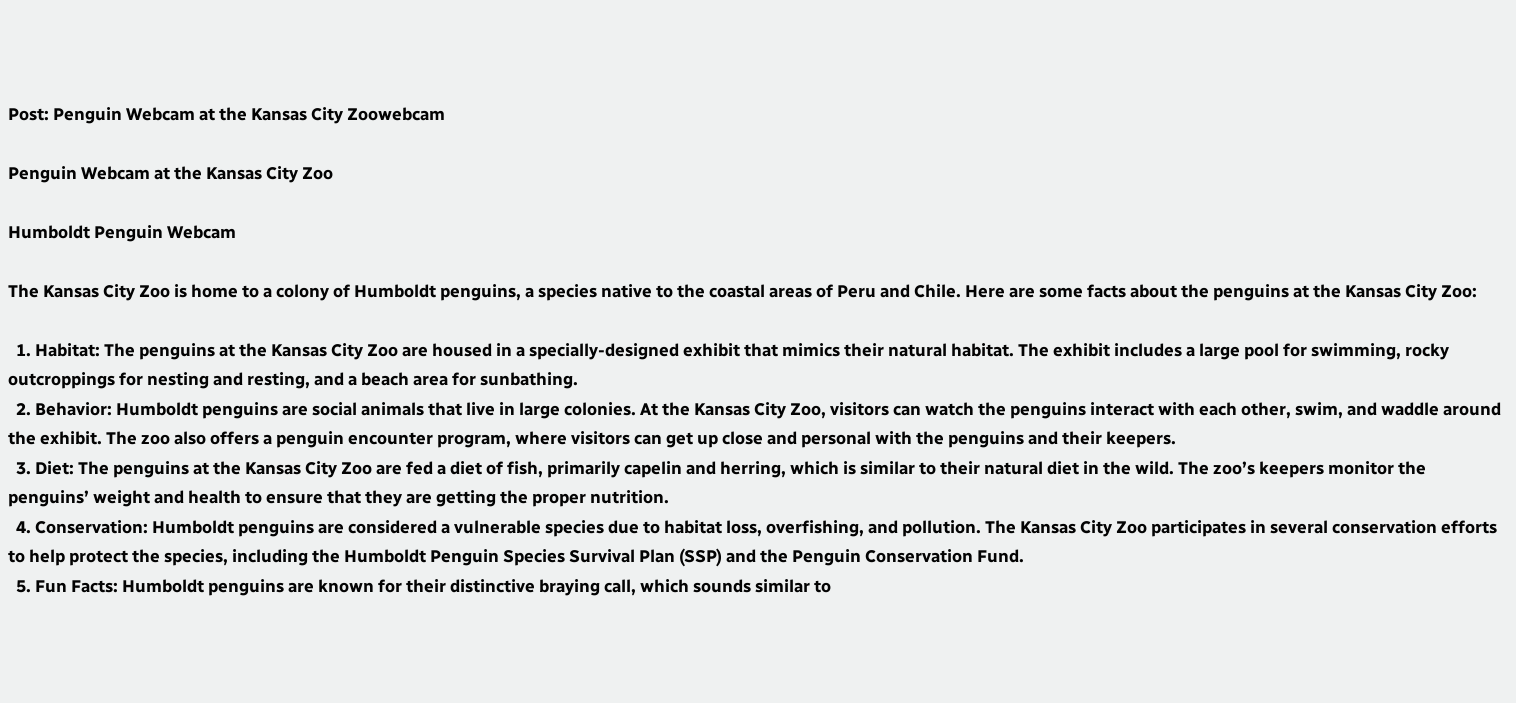Post: Penguin Webcam at the Kansas City Zoowebcam

Penguin Webcam at the Kansas City Zoo

Humboldt Penguin Webcam

The Kansas City Zoo is home to a colony of Humboldt penguins, a species native to the coastal areas of Peru and Chile. Here are some facts about the penguins at the Kansas City Zoo:

  1. Habitat: The penguins at the Kansas City Zoo are housed in a specially-designed exhibit that mimics their natural habitat. The exhibit includes a large pool for swimming, rocky outcroppings for nesting and resting, and a beach area for sunbathing.
  2. Behavior: Humboldt penguins are social animals that live in large colonies. At the Kansas City Zoo, visitors can watch the penguins interact with each other, swim, and waddle around the exhibit. The zoo also offers a penguin encounter program, where visitors can get up close and personal with the penguins and their keepers.
  3. Diet: The penguins at the Kansas City Zoo are fed a diet of fish, primarily capelin and herring, which is similar to their natural diet in the wild. The zoo’s keepers monitor the penguins’ weight and health to ensure that they are getting the proper nutrition.
  4. Conservation: Humboldt penguins are considered a vulnerable species due to habitat loss, overfishing, and pollution. The Kansas City Zoo participates in several conservation efforts to help protect the species, including the Humboldt Penguin Species Survival Plan (SSP) and the Penguin Conservation Fund.
  5. Fun Facts: Humboldt penguins are known for their distinctive braying call, which sounds similar to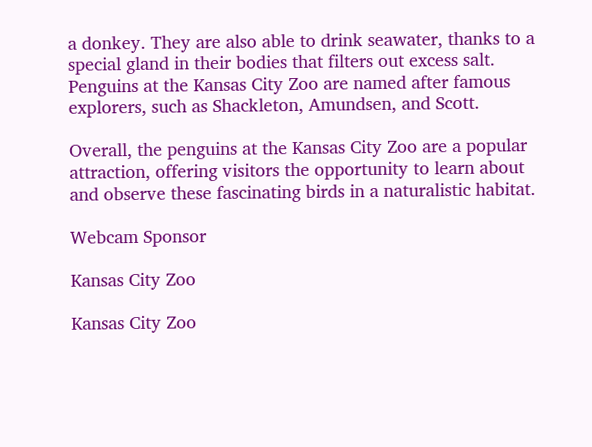a donkey. They are also able to drink seawater, thanks to a special gland in their bodies that filters out excess salt. Penguins at the Kansas City Zoo are named after famous explorers, such as Shackleton, Amundsen, and Scott.

Overall, the penguins at the Kansas City Zoo are a popular attraction, offering visitors the opportunity to learn about and observe these fascinating birds in a naturalistic habitat.

Webcam Sponsor

Kansas City Zoo

Kansas City Zoo